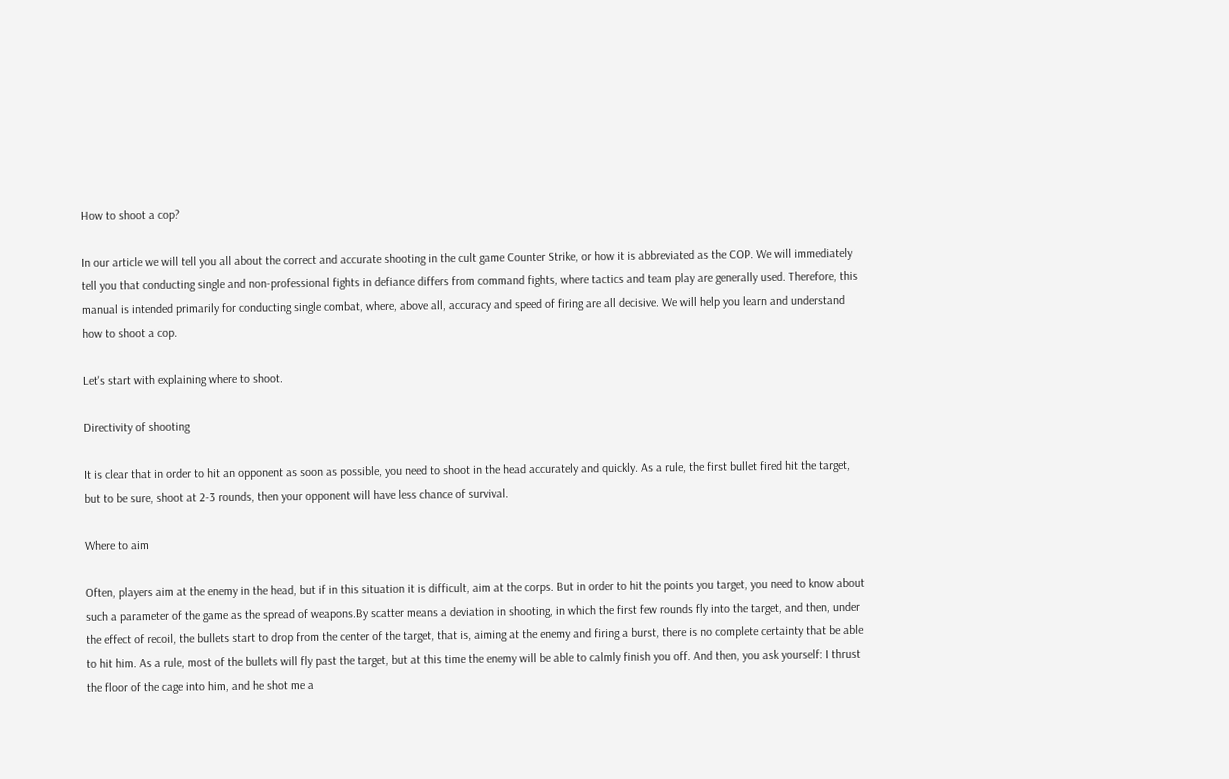How to shoot a cop?

In our article we will tell you all about the correct and accurate shooting in the cult game Counter Strike, or how it is abbreviated as the COP. We will immediately tell you that conducting single and non-professional fights in defiance differs from command fights, where tactics and team play are generally used. Therefore, this manual is intended primarily for conducting single combat, where, above all, accuracy and speed of firing are all decisive. We will help you learn and understand how to shoot a cop.

Let's start with explaining where to shoot.

Directivity of shooting

It is clear that in order to hit an opponent as soon as possible, you need to shoot in the head accurately and quickly. As a rule, the first bullet fired hit the target, but to be sure, shoot at 2-3 rounds, then your opponent will have less chance of survival.

Where to aim

Often, players aim at the enemy in the head, but if in this situation it is difficult, aim at the corps. But in order to hit the points you target, you need to know about such a parameter of the game as the spread of weapons.By scatter means a deviation in shooting, in which the first few rounds fly into the target, and then, under the effect of recoil, the bullets start to drop from the center of the target, that is, aiming at the enemy and firing a burst, there is no complete certainty that be able to hit him. As a rule, most of the bullets will fly past the target, but at this time the enemy will be able to calmly finish you off. And then, you ask yourself: I thrust the floor of the cage into him, and he shot me a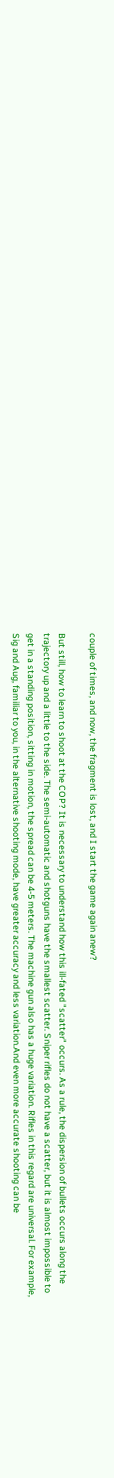couple of times, and now, the fragment is lost, and I start the game again anew?

But still, how to learn to shoot at the COP? It is necessary to understand how this ill-fated "scatter" occurs. As a rule, the dispersion of bullets occurs along the trajectory up and a little to the side. The semi-automatic and shotguns have the smallest scatter. Sniper rifles do not have a scatter, but it is almost impossible to get in a standing position, sitting in motion, the spread can be 4-5 meters. The machine gun also has a huge variation. Rifles in this regard are universal. For example, Sig and Aug, familiar to you, in the alternative shooting mode, have greater accuracy and less variation.And even more accurate shooting can be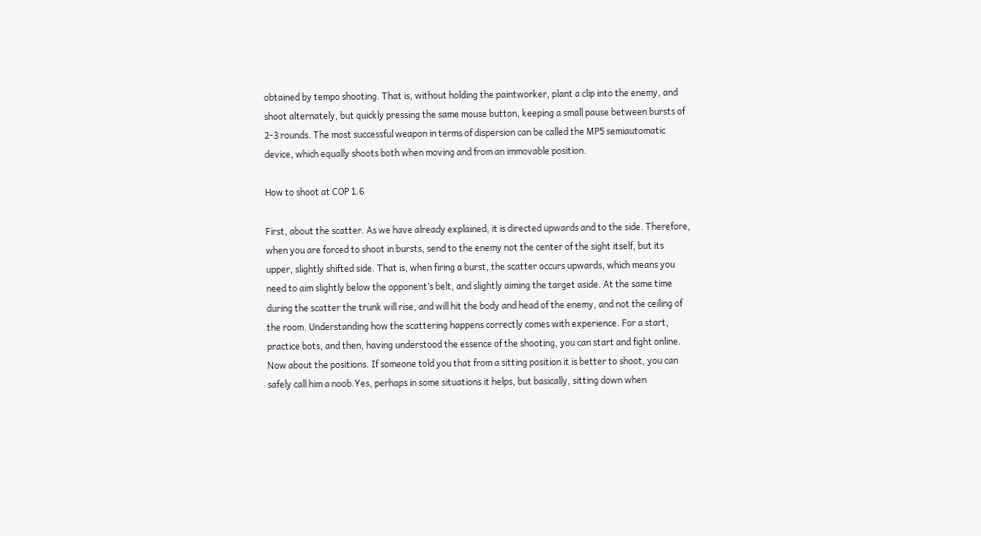obtained by tempo shooting. That is, without holding the paintworker, plant a clip into the enemy, and shoot alternately, but quickly pressing the same mouse button, keeping a small pause between bursts of 2-3 rounds. The most successful weapon in terms of dispersion can be called the MP5 semiautomatic device, which equally shoots both when moving and from an immovable position.

How to shoot at COP 1.6

First, about the scatter. As we have already explained, it is directed upwards and to the side. Therefore, when you are forced to shoot in bursts, send to the enemy not the center of the sight itself, but its upper, slightly shifted side. That is, when firing a burst, the scatter occurs upwards, which means you need to aim slightly below the opponent’s belt, and slightly aiming the target aside. At the same time during the scatter the trunk will rise, and will hit the body and head of the enemy, and not the ceiling of the room. Understanding how the scattering happens correctly comes with experience. For a start, practice bots, and then, having understood the essence of the shooting, you can start and fight online. Now about the positions. If someone told you that from a sitting position it is better to shoot, you can safely call him a noob.Yes, perhaps in some situations it helps, but basically, sitting down when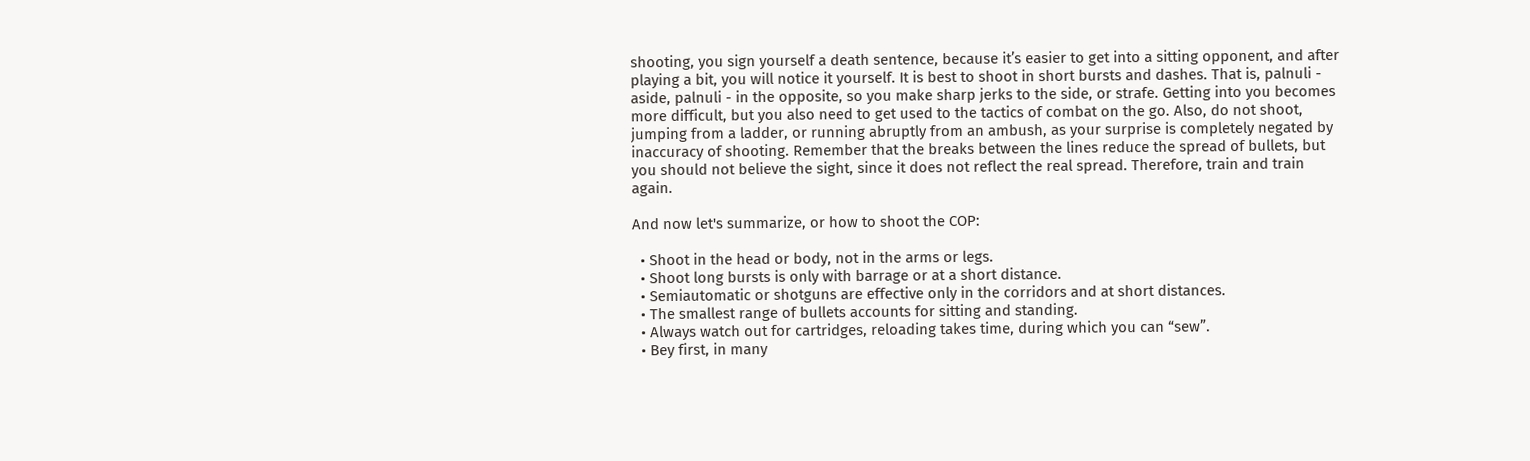shooting, you sign yourself a death sentence, because it’s easier to get into a sitting opponent, and after playing a bit, you will notice it yourself. It is best to shoot in short bursts and dashes. That is, palnuli - aside, palnuli - in the opposite, so you make sharp jerks to the side, or strafe. Getting into you becomes more difficult, but you also need to get used to the tactics of combat on the go. Also, do not shoot, jumping from a ladder, or running abruptly from an ambush, as your surprise is completely negated by inaccuracy of shooting. Remember that the breaks between the lines reduce the spread of bullets, but you should not believe the sight, since it does not reflect the real spread. Therefore, train and train again.

And now let's summarize, or how to shoot the COP:

  • Shoot in the head or body, not in the arms or legs.
  • Shoot long bursts is only with barrage or at a short distance.
  • Semiautomatic or shotguns are effective only in the corridors and at short distances.
  • The smallest range of bullets accounts for sitting and standing.
  • Always watch out for cartridges, reloading takes time, during which you can “sew”.
  • Bey first, in many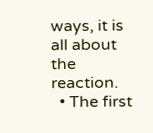ways, it is all about the reaction.
  • The first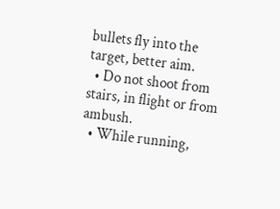bullets fly into the target, better aim.
  • Do not shoot from stairs, in flight or from ambush.
  • While running,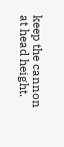keep the cannon at head height.